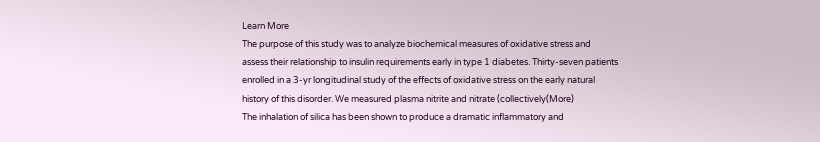Learn More
The purpose of this study was to analyze biochemical measures of oxidative stress and assess their relationship to insulin requirements early in type 1 diabetes. Thirty-seven patients enrolled in a 3-yr longitudinal study of the effects of oxidative stress on the early natural history of this disorder. We measured plasma nitrite and nitrate (collectively(More)
The inhalation of silica has been shown to produce a dramatic inflammatory and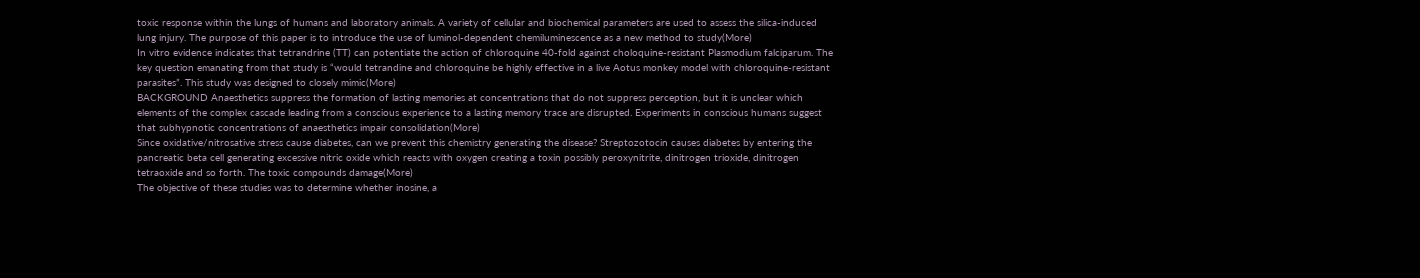toxic response within the lungs of humans and laboratory animals. A variety of cellular and biochemical parameters are used to assess the silica-induced lung injury. The purpose of this paper is to introduce the use of luminol-dependent chemiluminescence as a new method to study(More)
In vitro evidence indicates that tetrandrine (TT) can potentiate the action of chloroquine 40-fold against choloquine-resistant Plasmodium falciparum. The key question emanating from that study is “would tetrandine and chloroquine be highly effective in a live Aotus monkey model with chloroquine-resistant parasites”. This study was designed to closely mimic(More)
BACKGROUND Anaesthetics suppress the formation of lasting memories at concentrations that do not suppress perception, but it is unclear which elements of the complex cascade leading from a conscious experience to a lasting memory trace are disrupted. Experiments in conscious humans suggest that subhypnotic concentrations of anaesthetics impair consolidation(More)
Since oxidative/nitrosative stress cause diabetes, can we prevent this chemistry generating the disease? Streptozotocin causes diabetes by entering the pancreatic beta cell generating excessive nitric oxide which reacts with oxygen creating a toxin possibly peroxynitrite, dinitrogen trioxide, dinitrogen tetraoxide and so forth. The toxic compounds damage(More)
The objective of these studies was to determine whether inosine, a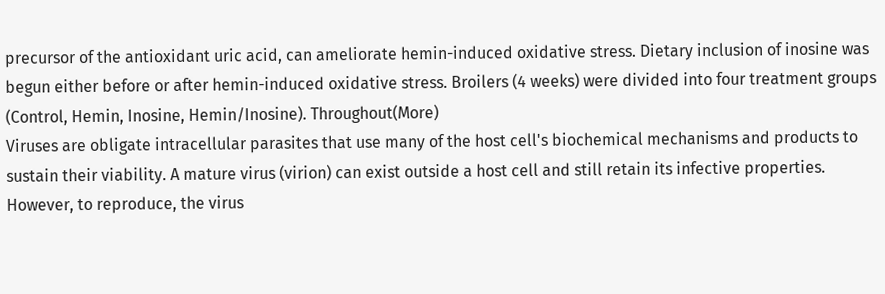precursor of the antioxidant uric acid, can ameliorate hemin-induced oxidative stress. Dietary inclusion of inosine was begun either before or after hemin-induced oxidative stress. Broilers (4 weeks) were divided into four treatment groups (Control, Hemin, Inosine, Hemin/Inosine). Throughout(More)
Viruses are obligate intracellular parasites that use many of the host cell's biochemical mechanisms and products to sustain their viability. A mature virus (virion) can exist outside a host cell and still retain its infective properties. However, to reproduce, the virus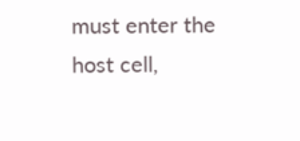must enter the host cell,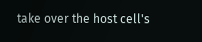take over the host cell's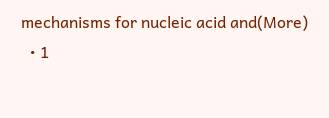mechanisms for nucleic acid and(More)
  • 1